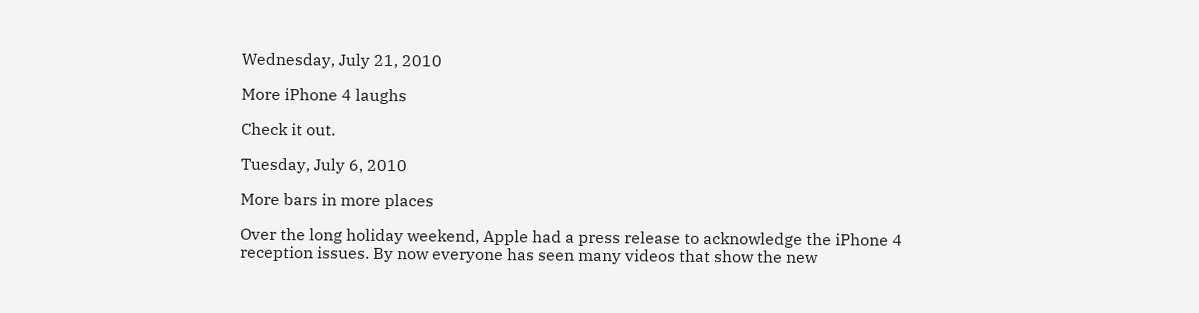Wednesday, July 21, 2010

More iPhone 4 laughs

Check it out.

Tuesday, July 6, 2010

More bars in more places

Over the long holiday weekend, Apple had a press release to acknowledge the iPhone 4 reception issues. By now everyone has seen many videos that show the new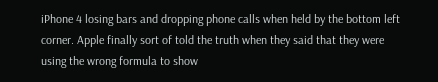iPhone 4 losing bars and dropping phone calls when held by the bottom left corner. Apple finally sort of told the truth when they said that they were using the wrong formula to show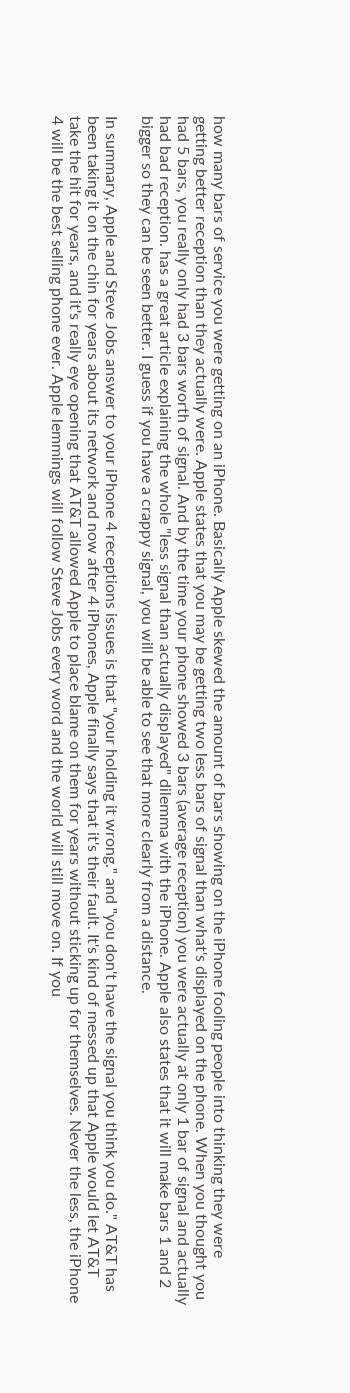how many bars of service you were getting on an iPhone. Basically Apple skewed the amount of bars showing on the iPhone fooling people into thinking they were getting better reception than they actually were. Apple states that you may be getting two less bars of signal than what's displayed on the phone. When you thought you had 5 bars, you really only had 3 bars worth of signal. And by the time your phone showed 3 bars (average reception) you were actually at only 1 bar of signal and actually had bad reception. has a great article explaining the whole "less signal than actually displayed" dilemma with the iPhone. Apple also states that it will make bars 1 and 2 bigger so they can be seen better. I guess if you have a crappy signal, you will be able to see that more clearly from a distance.

In summary, Apple and Steve Jobs answer to your iPhone 4 receptions issues is that "your holding it wrong." and "you don't have the signal you think you do." AT&T has been taking it on the chin for years about its network and now after 4 iPhones, Apple finally says that it's their fault. It's kind of messed up that Apple would let AT&T take the hit for years, and it's really eye opening that AT&T allowed Apple to place blame on them for years without sticking up for themselves. Never the less, the iPhone 4 will be the best selling phone ever. Apple lemmings will follow Steve Jobs every word and the world will still move on. If you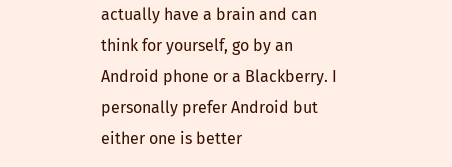actually have a brain and can think for yourself, go by an Android phone or a Blackberry. I personally prefer Android but either one is better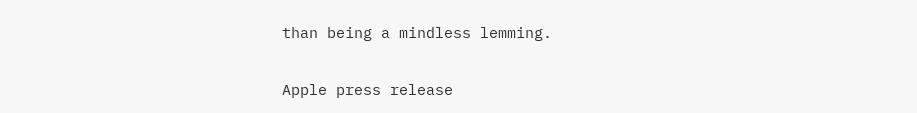than being a mindless lemming.

Apple press release